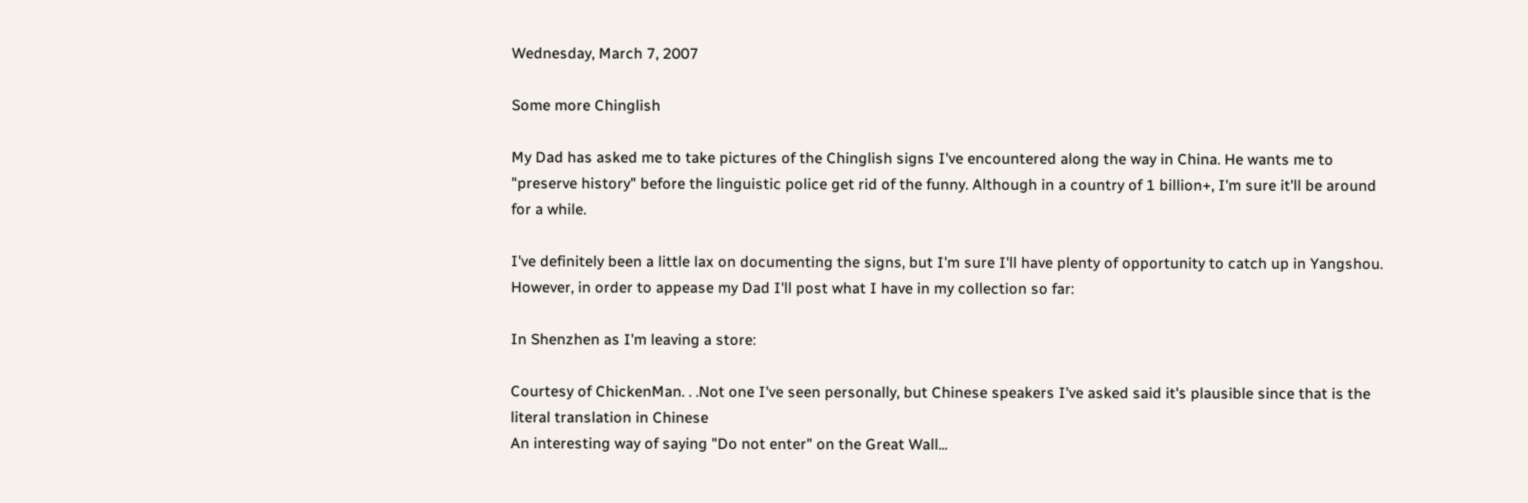Wednesday, March 7, 2007

Some more Chinglish

My Dad has asked me to take pictures of the Chinglish signs I've encountered along the way in China. He wants me to "preserve history" before the linguistic police get rid of the funny. Although in a country of 1 billion+, I'm sure it'll be around for a while.

I've definitely been a little lax on documenting the signs, but I'm sure I'll have plenty of opportunity to catch up in Yangshou. However, in order to appease my Dad I'll post what I have in my collection so far:

In Shenzhen as I'm leaving a store:

Courtesy of ChickenMan. . .Not one I've seen personally, but Chinese speakers I've asked said it's plausible since that is the literal translation in Chinese
An interesting way of saying "Do not enter" on the Great Wall...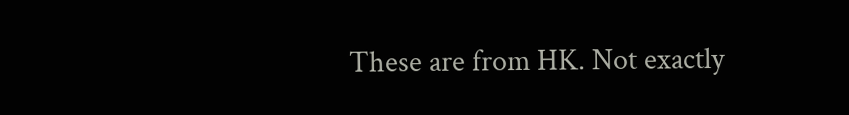These are from HK. Not exactly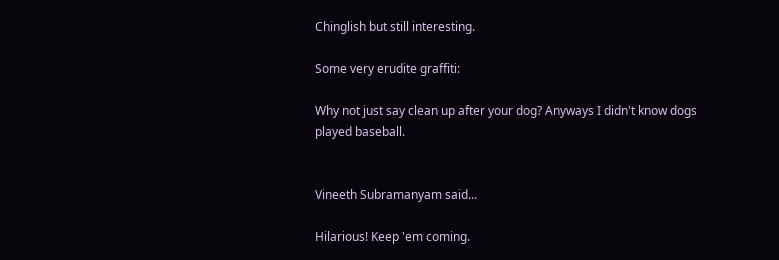Chinglish but still interesting.

Some very erudite graffiti:

Why not just say clean up after your dog? Anyways I didn't know dogs played baseball.


Vineeth Subramanyam said...

Hilarious! Keep 'em coming.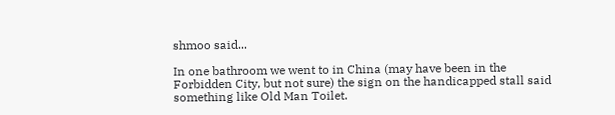shmoo said...

In one bathroom we went to in China (may have been in the Forbidden City, but not sure) the sign on the handicapped stall said something like Old Man Toilet.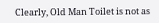Clearly, Old Man Toilet is not as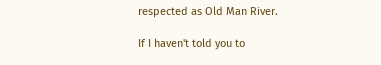respected as Old Man River.

If I haven't told you to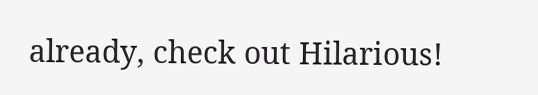already, check out Hilarious!